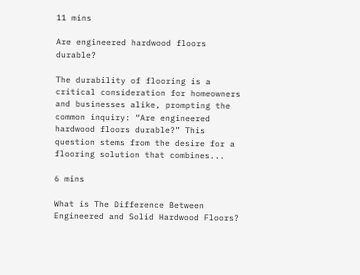11 mins

Are engineered hardwood floors durable?

The durability of flooring is a critical consideration for homeowners and businesses alike, prompting the common inquiry: “Are engineered hardwood floors durable?” This question stems from the desire for a flooring solution that combines...

6 mins

What is The Difference Between Engineered and Solid Hardwood Floors?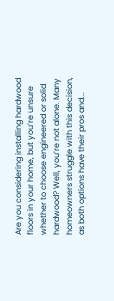Are you considering installing hardwood floors in your home, but you’re unsure whether to choose engineered or solid hardwood? Well, you’re not alone. Many homeowners struggle with this decision, as both options have their pros and...